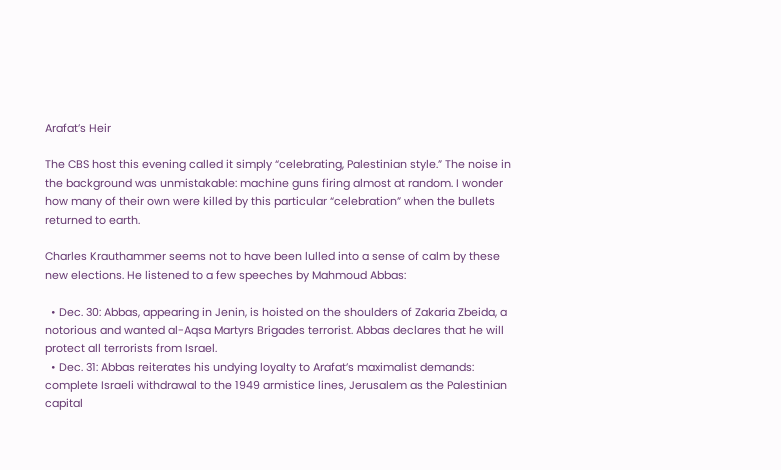Arafat’s Heir

The CBS host this evening called it simply “celebrating, Palestinian style.” The noise in the background was unmistakable: machine guns firing almost at random. I wonder how many of their own were killed by this particular “celebration” when the bullets returned to earth.

Charles Krauthammer seems not to have been lulled into a sense of calm by these new elections. He listened to a few speeches by Mahmoud Abbas:

  • Dec. 30: Abbas, appearing in Jenin, is hoisted on the shoulders of Zakaria Zbeida, a notorious and wanted al-Aqsa Martyrs Brigades terrorist. Abbas declares that he will protect all terrorists from Israel.
  • Dec. 31: Abbas reiterates his undying loyalty to Arafat’s maximalist demands: complete Israeli withdrawal to the 1949 armistice lines, Jerusalem as the Palestinian capital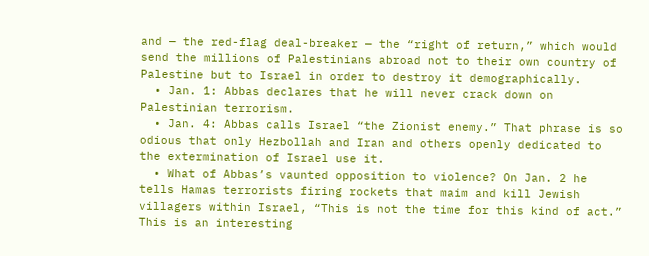and — the red-flag deal-breaker — the “right of return,” which would send the millions of Palestinians abroad not to their own country of Palestine but to Israel in order to destroy it demographically.
  • Jan. 1: Abbas declares that he will never crack down on Palestinian terrorism.
  • Jan. 4: Abbas calls Israel “the Zionist enemy.” That phrase is so odious that only Hezbollah and Iran and others openly dedicated to the extermination of Israel use it.
  • What of Abbas’s vaunted opposition to violence? On Jan. 2 he tells Hamas terrorists firing rockets that maim and kill Jewish villagers within Israel, “This is not the time for this kind of act.” This is an interesting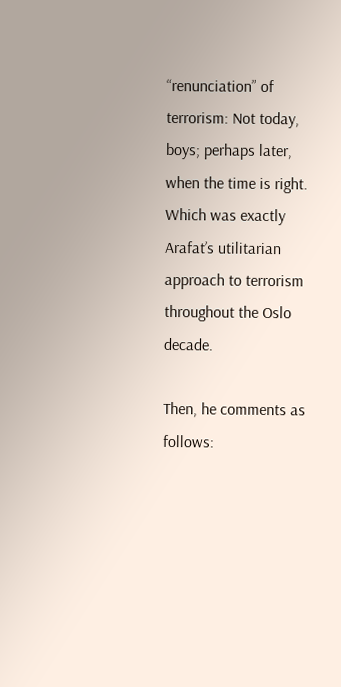“renunciation” of terrorism: Not today, boys; perhaps later, when the time is right. Which was exactly Arafat’s utilitarian approach to terrorism throughout the Oslo decade.

Then, he comments as follows: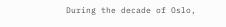During the decade of Oslo,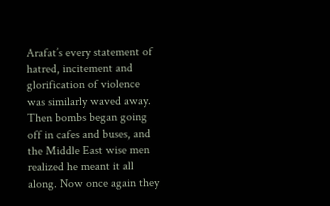Arafat’s every statement of hatred, incitement and glorification of violence was similarly waved away. Then bombs began going off in cafes and buses, and the Middle East wise men realized he meant it all along. Now once again they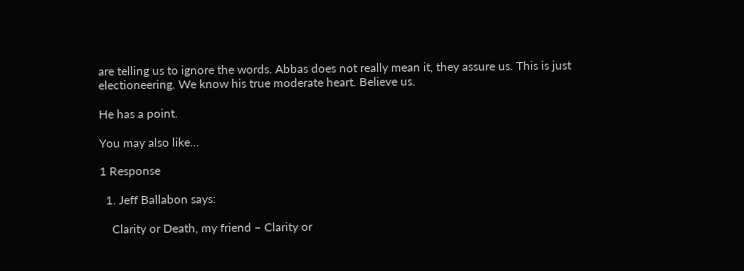are telling us to ignore the words. Abbas does not really mean it, they assure us. This is just electioneering. We know his true moderate heart. Believe us.

He has a point.

You may also like...

1 Response

  1. Jeff Ballabon says:

    Clarity or Death, my friend – Clarity or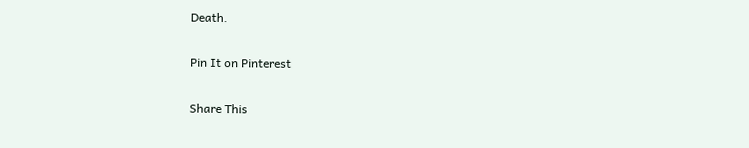Death.

Pin It on Pinterest

Share This